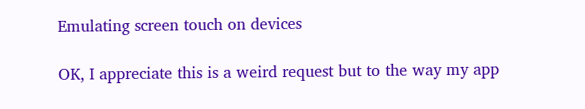Emulating screen touch on devices

OK, I appreciate this is a weird request but to the way my app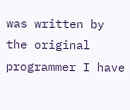was written by the original programmer I have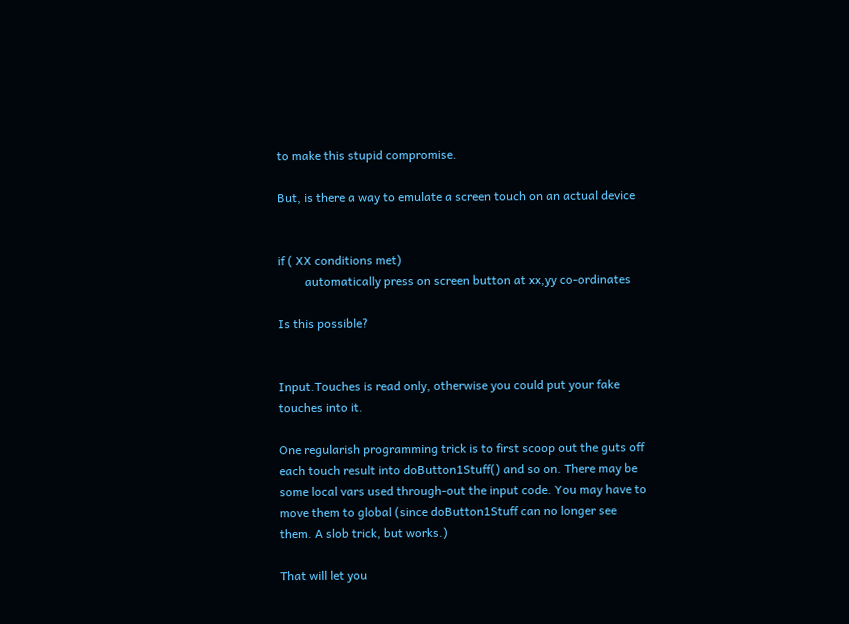to make this stupid compromise.

But, is there a way to emulate a screen touch on an actual device


if ( XX conditions met)
         automatically press on screen button at xx,yy co-ordinates

Is this possible?


Input.Touches is read only, otherwise you could put your fake touches into it.

One regularish programming trick is to first scoop out the guts off each touch result into doButton1Stuff() and so on. There may be some local vars used through-out the input code. You may have to move them to global (since doButton1Stuff can no longer see them. A slob trick, but works.)

That will let you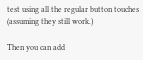test using all the regular button touches (assuming they still work.)

Then you can add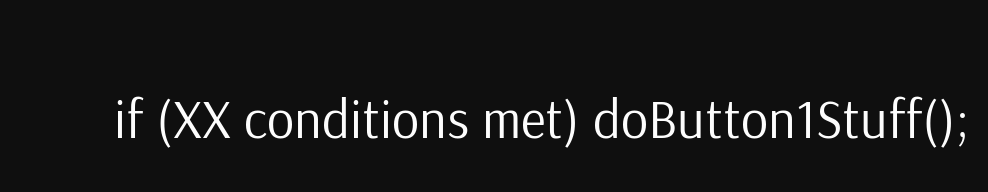if (XX conditions met) doButton1Stuff();